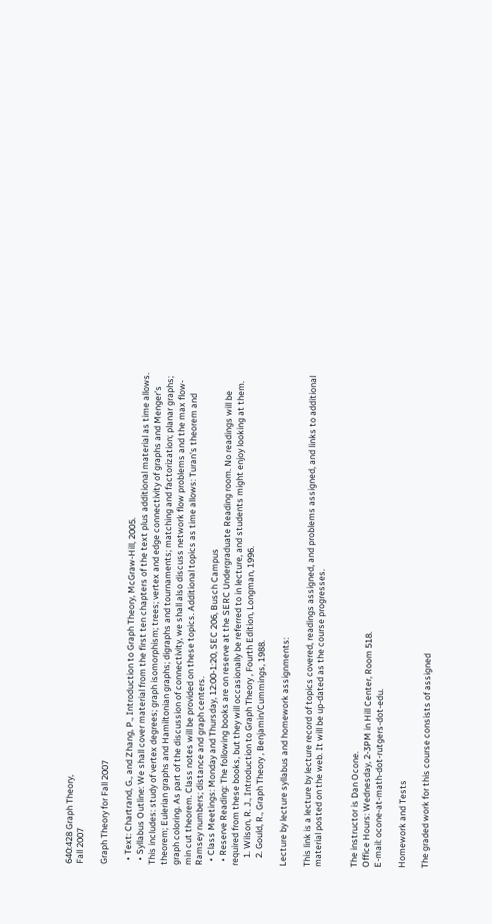640:428 Graph Theory,
Fall 2007

Graph Theory for Fall 2007

  • Text: Chartrand, G., and Zhang, P., Introduction to Graph Theory, McGraw-Hill, 2005.
  • Syllabus Outline: We shall cover material from the first ten chapters of the text plus additional material as time allows. This includes: study of vertex degrees; graph isomorphism; trees; vertex and edge connectivity of graphs and Menger's theorem; Eulerian graphs and Hamiltonian graphs; digraphs and tournaments; matching and factorization; planar graphs; graph coloring. As part of the discussion of connectivity, we shall also discuss network flow problems and the max flow-min cut theorem. Class notes will be provided on these topics. Additional topics as time allows: Turan's theorem and Ramsey numbers; distance and graph centers.
  • Class Meetings: Monday and Thursday, 12:00-1:20, SEC 206, Busch Campus
  • Reserve Reading: The following books are on reserve at the SERC Undergraduate Reading room. No readings will be required from these books, but they will occasionally be referred to in lecture, and students might enjoy looking at them.
    1. Wilson, R. J., Introduction to Graph Theory , Fourth Edition, Longman, 1996.
    2. Gould, R., Graph Theory , Benjamin/Cummings, 1988.

Lecture by lecture syllabus and homework assignments:

This link is a lecture by lecture record of topics covered, readings assigned, and problems assigned, and links to additional material posted on the web. It will be up-dated as the course progresses.


The instructor is Dan Ocone.
Office Hours: Wednesday, 2-3PM in Hill Center, Room 518.
E-mail: ocone-at-math-dot-rutgers-dot-edu.

Homework and Tests

The graded work for this course consists of assigned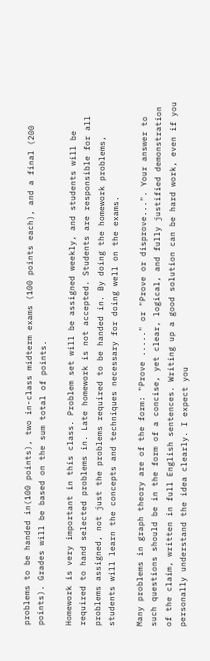problems to be handed in(100 points), two in-class midterm exams (100 points each), and a final (200 points). Grades will be based on the sum total of points.

Homework is very important in this class. Problem set will be assigned weekly, and students will be required to hand selected problems in. Late homework is not accepted. Students are responsible for all problems assigned, not just the problems required to be handed in. By doing the homework problems, students will learn the concepts and techniques necessary for doing well on the exams.

Many problems in graph theory are of the form: "Prove ....." or "Prove or disprove...". Your answer to such questions should be in the form of a concise, yet clear, logical, and fully justified demonstration of the claim, written in full English sentences. Writing up a good solution can be hard work, even if you personally understand the idea clearly. I expect you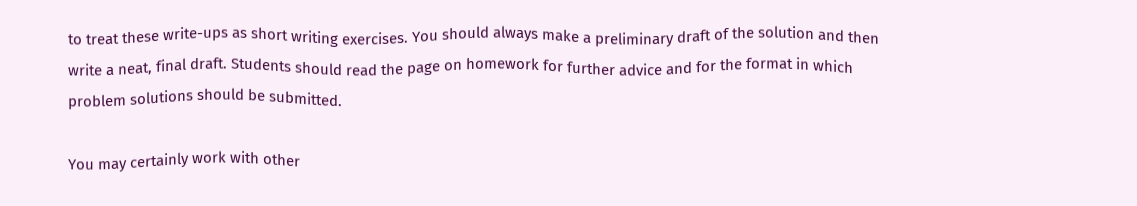to treat these write-ups as short writing exercises. You should always make a preliminary draft of the solution and then write a neat, final draft. Students should read the page on homework for further advice and for the format in which problem solutions should be submitted.

You may certainly work with other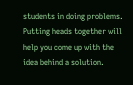students in doing problems. Putting heads together will help you come up with the idea behind a solution.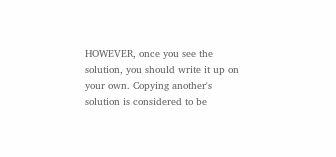HOWEVER, once you see the solution, you should write it up on your own. Copying another's solution is considered to be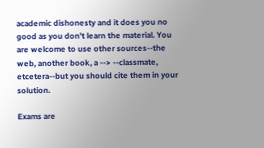academic dishonesty and it does you no good as you don't learn the material. You are welcome to use other sources--the web, another book, a --> --classmate, etcetera--but you should cite them in your solution.

Exams are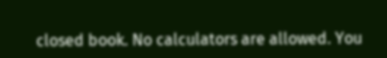closed book. No calculators are allowed. You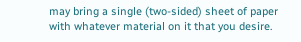may bring a single (two-sided) sheet of paper with whatever material on it that you desire.